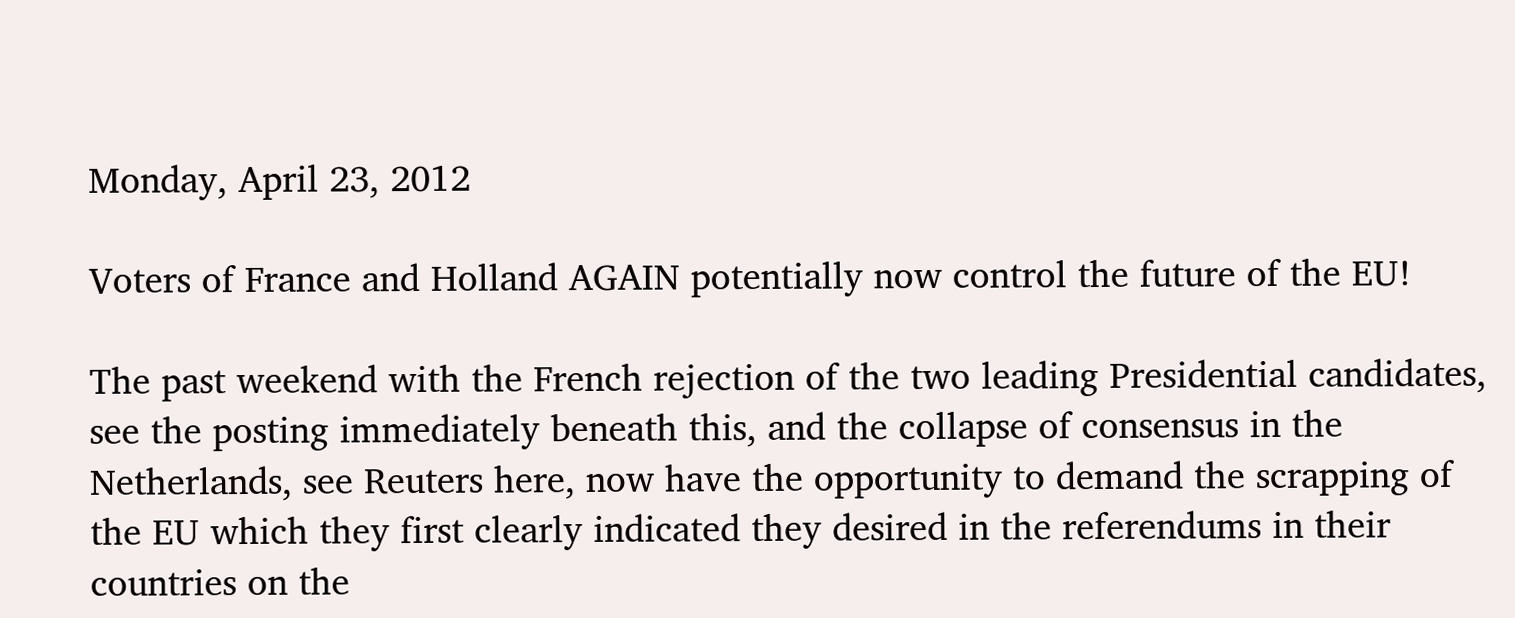Monday, April 23, 2012

Voters of France and Holland AGAIN potentially now control the future of the EU!

The past weekend with the French rejection of the two leading Presidential candidates, see the posting immediately beneath this, and the collapse of consensus in the Netherlands, see Reuters here, now have the opportunity to demand the scrapping of the EU which they first clearly indicated they desired in the referendums in their countries on the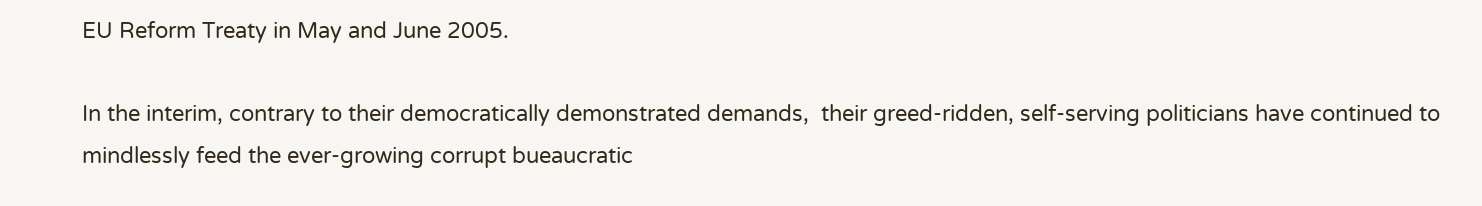EU Reform Treaty in May and June 2005.

In the interim, contrary to their democratically demonstrated demands,  their greed-ridden, self-serving politicians have continued to mindlessly feed the ever-growing corrupt bueaucratic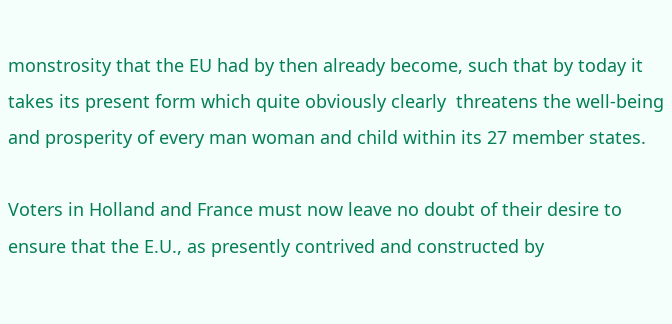monstrosity that the EU had by then already become, such that by today it takes its present form which quite obviously clearly  threatens the well-being and prosperity of every man woman and child within its 27 member states.

Voters in Holland and France must now leave no doubt of their desire to ensure that the E.U., as presently contrived and constructed by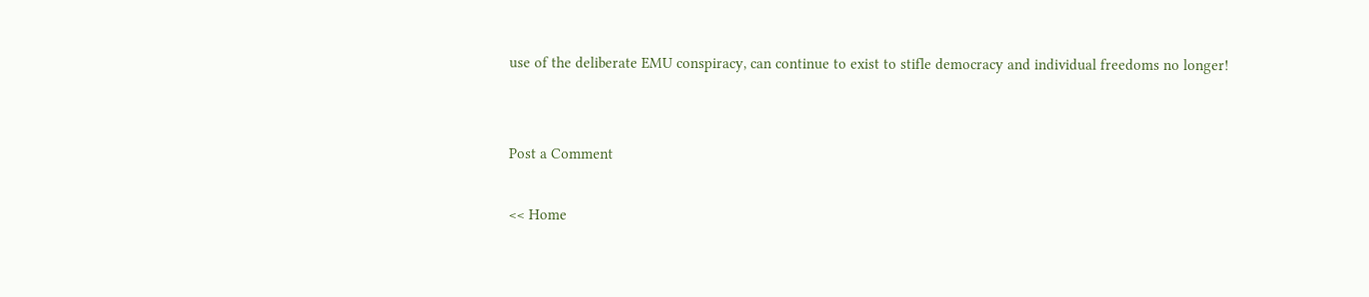use of the deliberate EMU conspiracy, can continue to exist to stifle democracy and individual freedoms no longer!


Post a Comment

<< Home